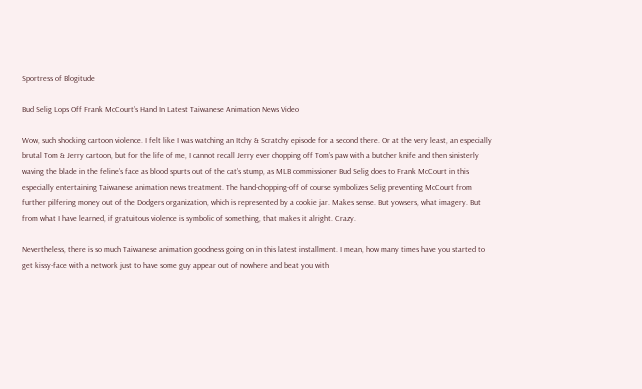Sportress of Blogitude

Bud Selig Lops Off Frank McCourt’s Hand In Latest Taiwanese Animation News Video

Wow, such shocking cartoon violence. I felt like I was watching an Itchy & Scratchy episode for a second there. Or at the very least, an especially brutal Tom & Jerry cartoon, but for the life of me, I cannot recall Jerry ever chopping off Tom’s paw with a butcher knife and then sinisterly waving the blade in the feline’s face as blood spurts out of the cat’s stump, as MLB commissioner Bud Selig does to Frank McCourt in this especially entertaining Taiwanese animation news treatment. The hand-chopping-off of course symbolizes Selig preventing McCourt from further pilfering money out of the Dodgers organization, which is represented by a cookie jar. Makes sense. But yowsers, what imagery. But from what I have learned, if gratuitous violence is symbolic of something, that makes it alright. Crazy.

Nevertheless, there is so much Taiwanese animation goodness going on in this latest installment. I mean, how many times have you started to get kissy-face with a network just to have some guy appear out of nowhere and beat you with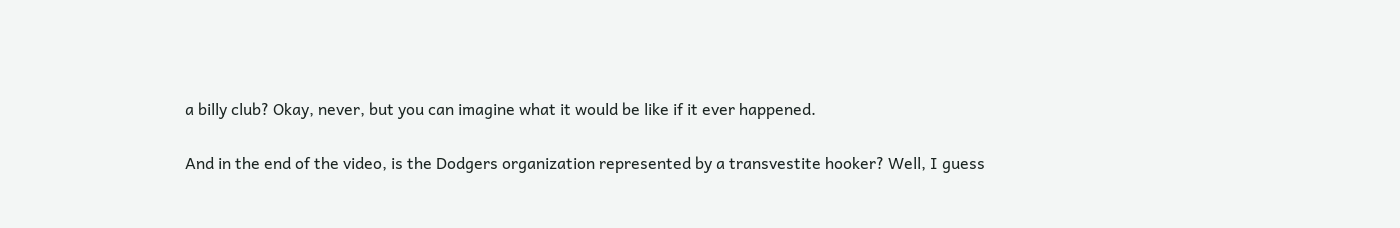a billy club? Okay, never, but you can imagine what it would be like if it ever happened.

And in the end of the video, is the Dodgers organization represented by a transvestite hooker? Well, I guess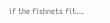if the fishnets fit…